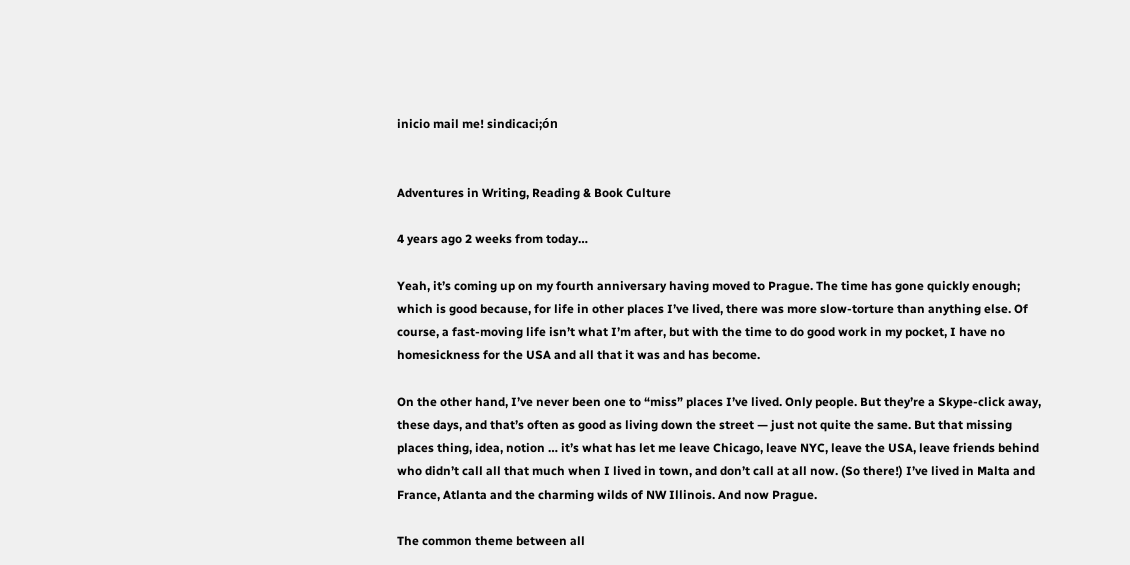inicio mail me! sindicaci;ón


Adventures in Writing, Reading & Book Culture

4 years ago 2 weeks from today…

Yeah, it’s coming up on my fourth anniversary having moved to Prague. The time has gone quickly enough; which is good because, for life in other places I’ve lived, there was more slow-torture than anything else. Of course, a fast-moving life isn’t what I’m after, but with the time to do good work in my pocket, I have no homesickness for the USA and all that it was and has become.

On the other hand, I’ve never been one to “miss” places I’ve lived. Only people. But they’re a Skype-click away, these days, and that’s often as good as living down the street — just not quite the same. But that missing places thing, idea, notion … it’s what has let me leave Chicago, leave NYC, leave the USA, leave friends behind who didn’t call all that much when I lived in town, and don’t call at all now. (So there!) I’ve lived in Malta and France, Atlanta and the charming wilds of NW Illinois. And now Prague.

The common theme between all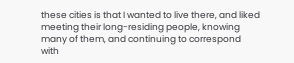these cities is that I wanted to live there, and liked meeting their long-residing people, knowing many of them, and continuing to correspond with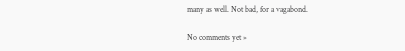many as well. Not bad, for a vagabond.

No comments yet »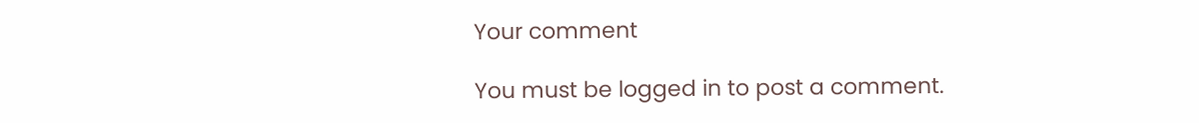Your comment

You must be logged in to post a comment.